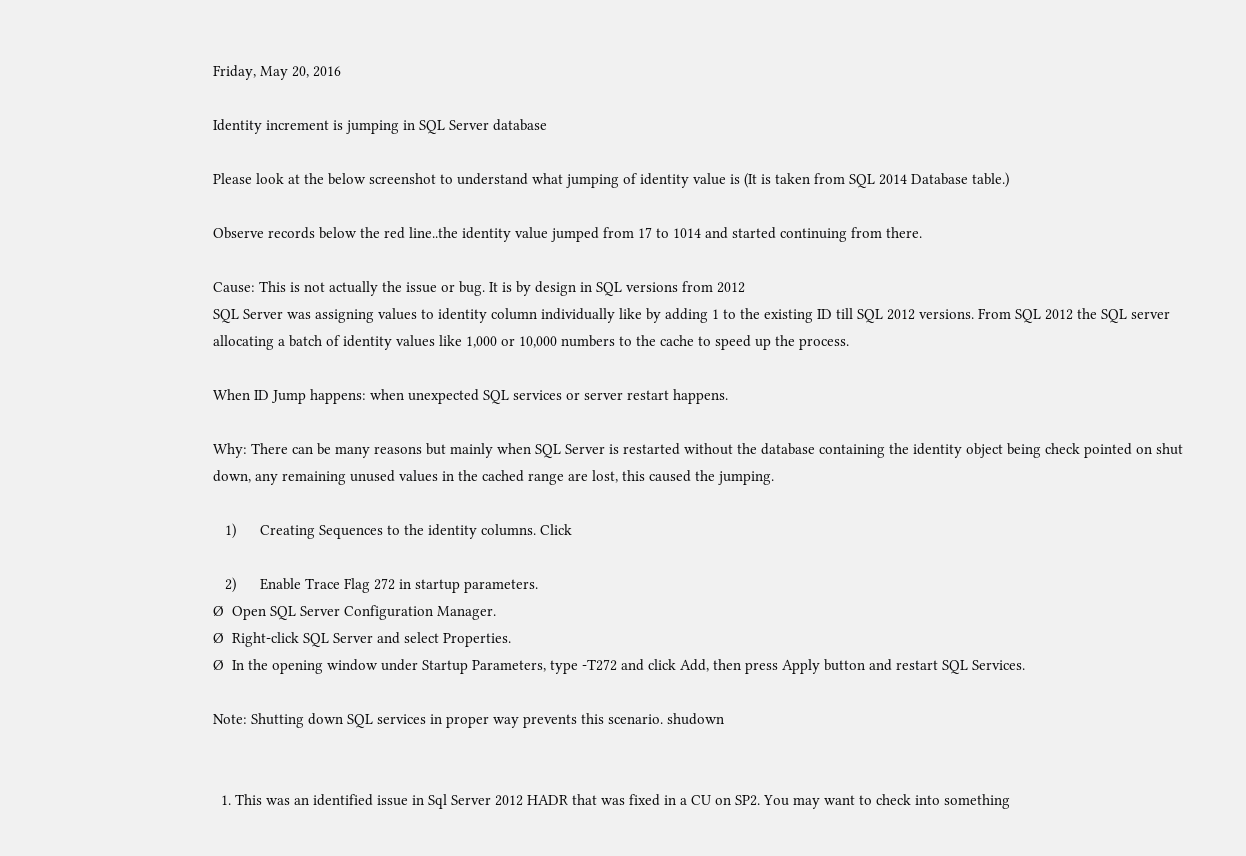Friday, May 20, 2016

Identity increment is jumping in SQL Server database

Please look at the below screenshot to understand what jumping of identity value is (It is taken from SQL 2014 Database table.)

Observe records below the red line..the identity value jumped from 17 to 1014 and started continuing from there.

Cause: This is not actually the issue or bug. It is by design in SQL versions from 2012
SQL Server was assigning values to identity column individually like by adding 1 to the existing ID till SQL 2012 versions. From SQL 2012 the SQL server allocating a batch of identity values like 1,000 or 10,000 numbers to the cache to speed up the process.

When ID Jump happens: when unexpected SQL services or server restart happens.

Why: There can be many reasons but mainly when SQL Server is restarted without the database containing the identity object being check pointed on shut down, any remaining unused values in the cached range are lost, this caused the jumping.

   1)      Creating Sequences to the identity columns. Click

   2)      Enable Trace Flag 272 in startup parameters.
Ø  Open SQL Server Configuration Manager.
Ø  Right-click SQL Server and select Properties.
Ø  In the opening window under Startup Parameters, type -T272 and click Add, then press Apply button and restart SQL Services.

Note: Shutting down SQL services in proper way prevents this scenario. shudown


  1. This was an identified issue in Sql Server 2012 HADR that was fixed in a CU on SP2. You may want to check into something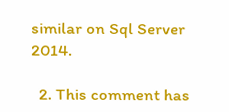similar on Sql Server 2014.

  2. This comment has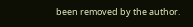been removed by the author.